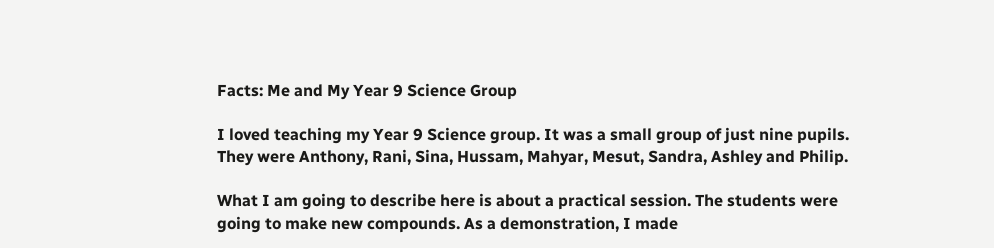Facts: Me and My Year 9 Science Group

I loved teaching my Year 9 Science group. It was a small group of just nine pupils. They were Anthony, Rani, Sina, Hussam, Mahyar, Mesut, Sandra, Ashley and Philip.

What I am going to describe here is about a practical session. The students were going to make new compounds. As a demonstration, I made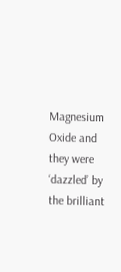Magnesium Oxide and they were ‘dazzled’ by the brilliant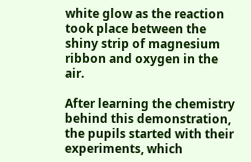white glow as the reaction took place between the shiny strip of magnesium ribbon and oxygen in the air.

After learning the chemistry behind this demonstration, the pupils started with their experiments, which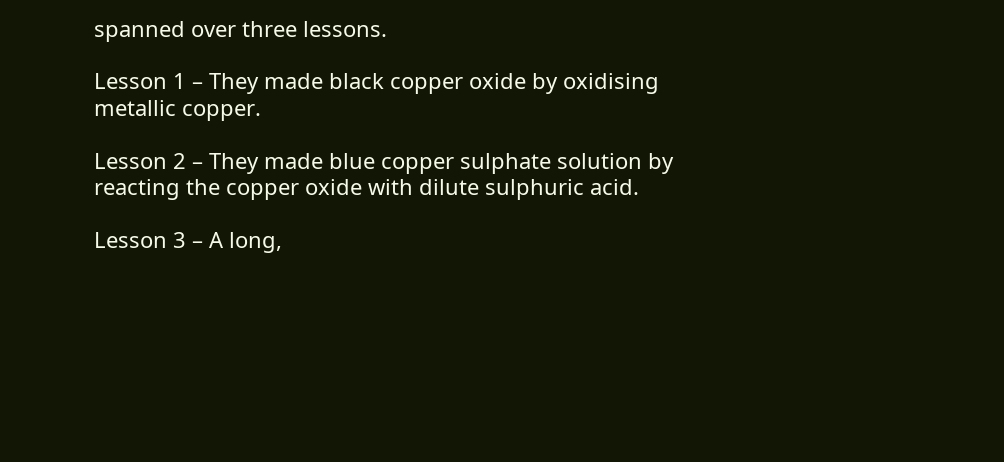spanned over three lessons.

Lesson 1 – They made black copper oxide by oxidising metallic copper.

Lesson 2 – They made blue copper sulphate solution by reacting the copper oxide with dilute sulphuric acid.

Lesson 3 – A long,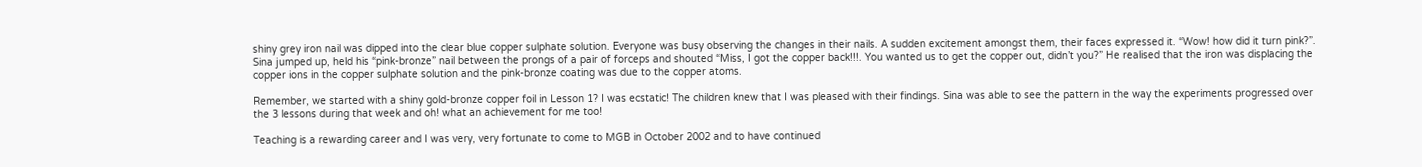shiny grey iron nail was dipped into the clear blue copper sulphate solution. Everyone was busy observing the changes in their nails. A sudden excitement amongst them, their faces expressed it. “Wow! how did it turn pink?”. Sina jumped up, held his “pink-bronze” nail between the prongs of a pair of forceps and shouted “Miss, I got the copper back!!!. You wanted us to get the copper out, didn’t you?” He realised that the iron was displacing the copper ions in the copper sulphate solution and the pink-bronze coating was due to the copper atoms.

Remember, we started with a shiny gold-bronze copper foil in Lesson 1? I was ecstatic! The children knew that I was pleased with their findings. Sina was able to see the pattern in the way the experiments progressed over the 3 lessons during that week and oh! what an achievement for me too!

Teaching is a rewarding career and I was very, very fortunate to come to MGB in October 2002 and to have continued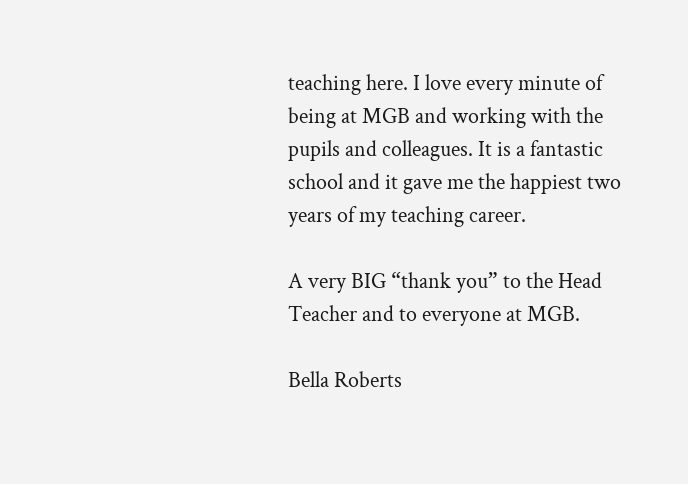teaching here. I love every minute of being at MGB and working with the pupils and colleagues. It is a fantastic school and it gave me the happiest two years of my teaching career.

A very BIG “thank you” to the Head Teacher and to everyone at MGB.

Bella Roberts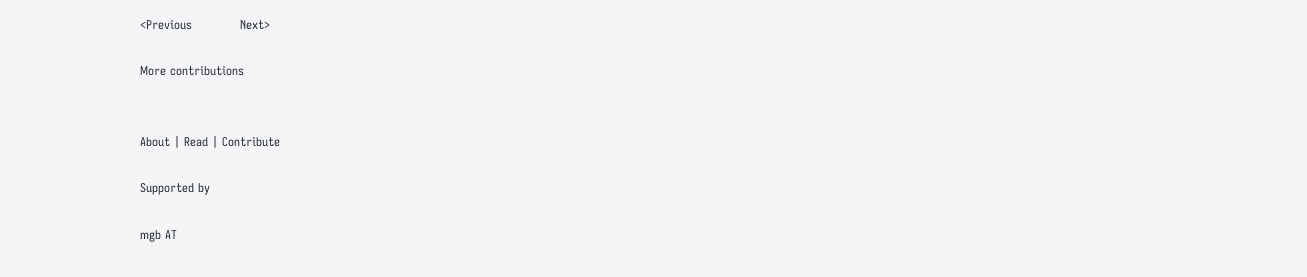<Previous            Next>

More contributions


About | Read | Contribute

Supported by

mgb AT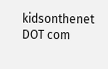kidsonthenet DOT com